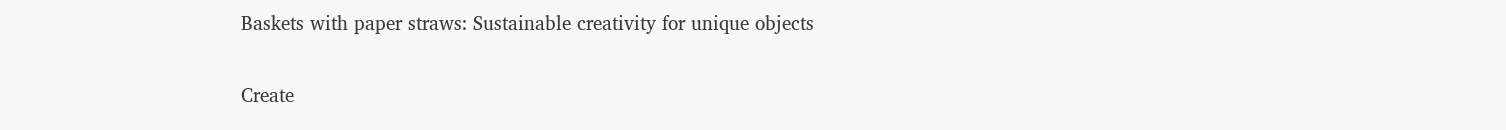Baskets with paper straws: Sustainable creativity for unique objects

Create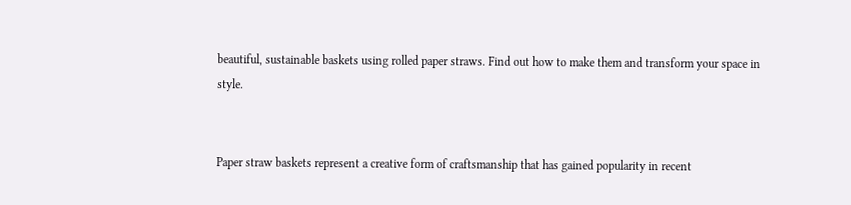beautiful, sustainable baskets using rolled paper straws. Find out how to make them and transform your space in style.


Paper straw baskets represent a creative form of craftsmanship that has gained popularity in recent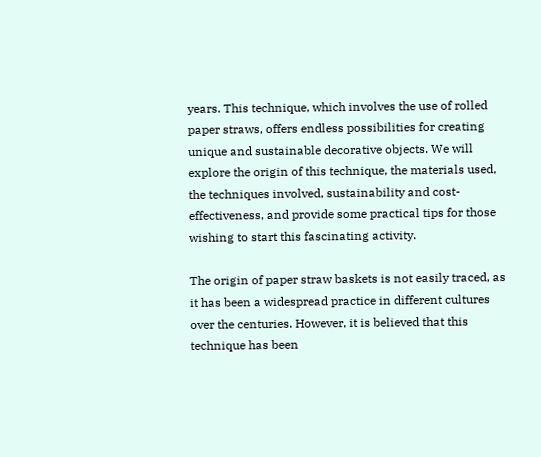years. This technique, which involves the use of rolled paper straws, offers endless possibilities for creating unique and sustainable decorative objects. We will explore the origin of this technique, the materials used, the techniques involved, sustainability and cost-effectiveness, and provide some practical tips for those wishing to start this fascinating activity.

The origin of paper straw baskets is not easily traced, as it has been a widespread practice in different cultures over the centuries. However, it is believed that this technique has been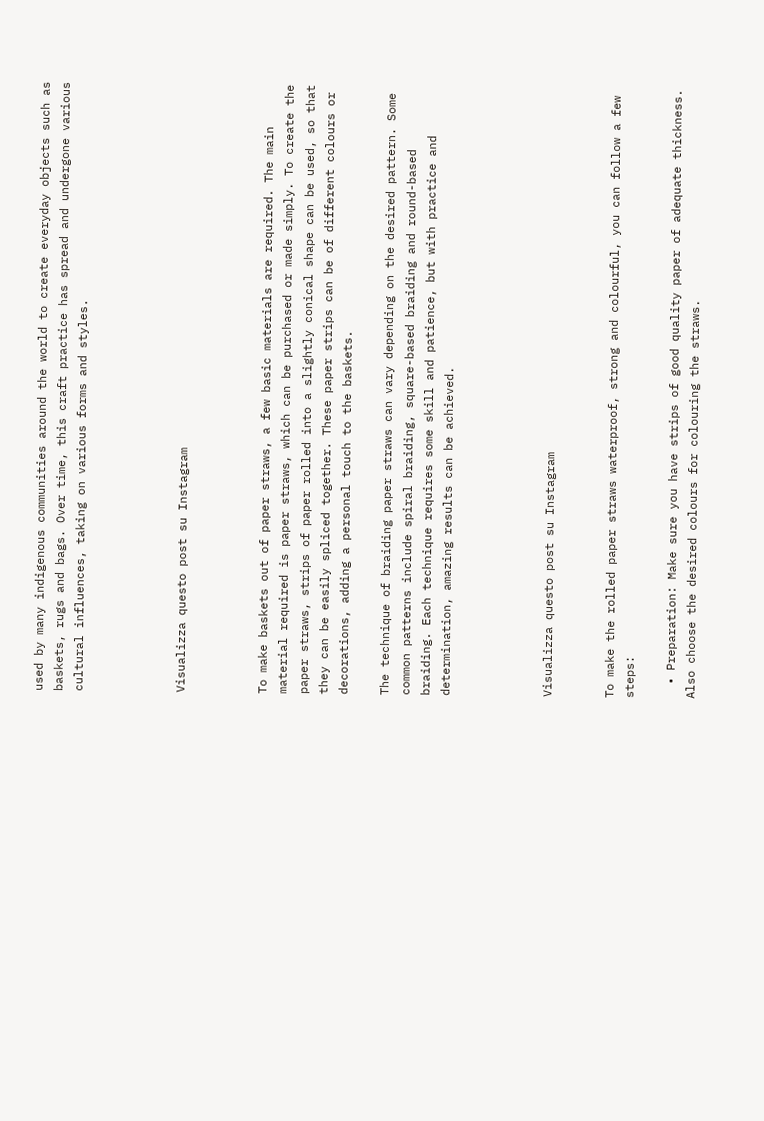used by many indigenous communities around the world to create everyday objects such as baskets, rugs and bags. Over time, this craft practice has spread and undergone various cultural influences, taking on various forms and styles.




Visualizza questo post su Instagram



To make baskets out of paper straws, a few basic materials are required. The main material required is paper straws, which can be purchased or made simply. To create the paper straws, strips of paper rolled into a slightly conical shape can be used, so that they can be easily spliced together. These paper strips can be of different colours or decorations, adding a personal touch to the baskets.

The technique of braiding paper straws can vary depending on the desired pattern. Some common patterns include spiral braiding, square-based braiding and round-based braiding. Each technique requires some skill and patience, but with practice and determination, amazing results can be achieved.




Visualizza questo post su Instagram


To make the rolled paper straws waterproof, strong and colourful, you can follow a few steps:

  • Preparation: Make sure you have strips of good quality paper of adequate thickness. Also choose the desired colours for colouring the straws.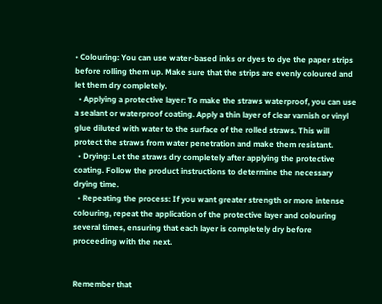• Colouring: You can use water-based inks or dyes to dye the paper strips before rolling them up. Make sure that the strips are evenly coloured and let them dry completely.
  • Applying a protective layer: To make the straws waterproof, you can use a sealant or waterproof coating. Apply a thin layer of clear varnish or vinyl glue diluted with water to the surface of the rolled straws. This will protect the straws from water penetration and make them resistant.
  • Drying: Let the straws dry completely after applying the protective coating. Follow the product instructions to determine the necessary drying time.
  • Repeating the process: If you want greater strength or more intense colouring, repeat the application of the protective layer and colouring several times, ensuring that each layer is completely dry before proceeding with the next.


Remember that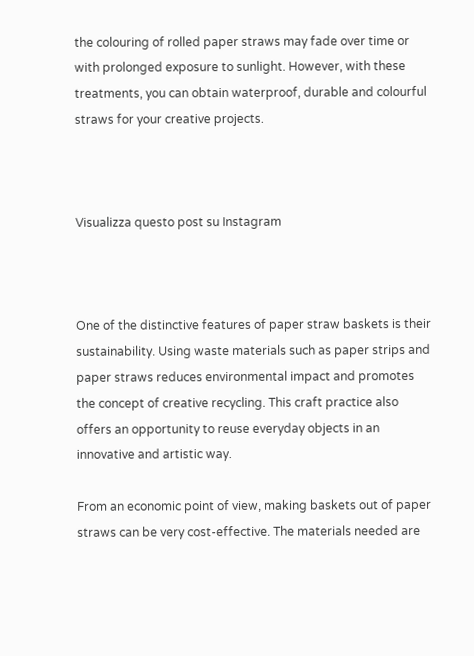the colouring of rolled paper straws may fade over time or with prolonged exposure to sunlight. However, with these treatments, you can obtain waterproof, durable and colourful straws for your creative projects.



Visualizza questo post su Instagram



One of the distinctive features of paper straw baskets is their sustainability. Using waste materials such as paper strips and paper straws reduces environmental impact and promotes the concept of creative recycling. This craft practice also offers an opportunity to reuse everyday objects in an innovative and artistic way.

From an economic point of view, making baskets out of paper straws can be very cost-effective. The materials needed are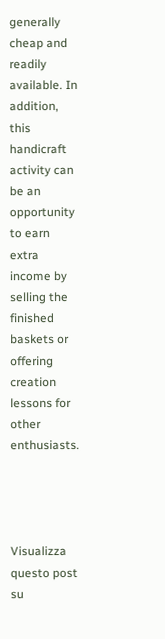generally cheap and readily available. In addition, this handicraft activity can be an opportunity to earn extra income by selling the finished baskets or offering creation lessons for other enthusiasts.




Visualizza questo post su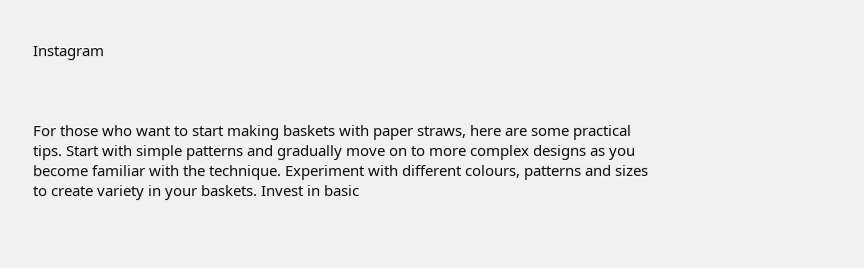Instagram



For those who want to start making baskets with paper straws, here are some practical tips. Start with simple patterns and gradually move on to more complex designs as you become familiar with the technique. Experiment with different colours, patterns and sizes to create variety in your baskets. Invest in basic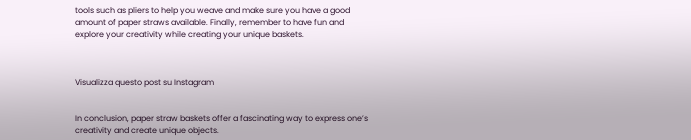tools such as pliers to help you weave and make sure you have a good amount of paper straws available. Finally, remember to have fun and explore your creativity while creating your unique baskets.



Visualizza questo post su Instagram


In conclusion, paper straw baskets offer a fascinating way to express one’s creativity and create unique objects.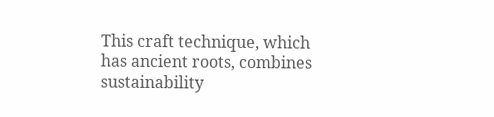This craft technique, which has ancient roots, combines sustainability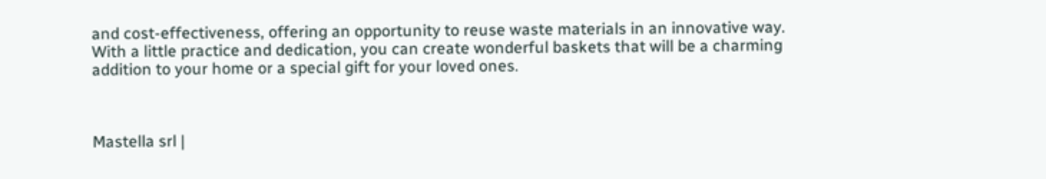and cost-effectiveness, offering an opportunity to reuse waste materials in an innovative way. With a little practice and dedication, you can create wonderful baskets that will be a charming addition to your home or a special gift for your loved ones.



Mastella srl |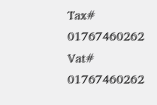Tax# 01767460262 Vat# 01767460262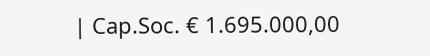| Cap.Soc. € 1.695.000,00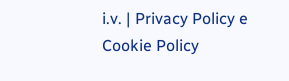i.v. | Privacy Policy e Cookie Policy